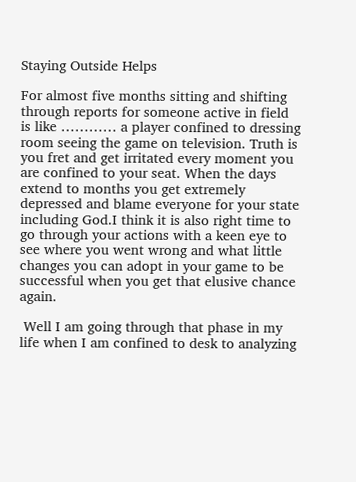Staying Outside Helps

For almost five months sitting and shifting through reports for someone active in field is like ………… a player confined to dressing room seeing the game on television. Truth is you fret and get irritated every moment you are confined to your seat. When the days extend to months you get extremely depressed and blame everyone for your state including God.I think it is also right time to go through your actions with a keen eye to see where you went wrong and what little changes you can adopt in your game to be successful when you get that elusive chance again.

 Well I am going through that phase in my life when I am confined to desk to analyzing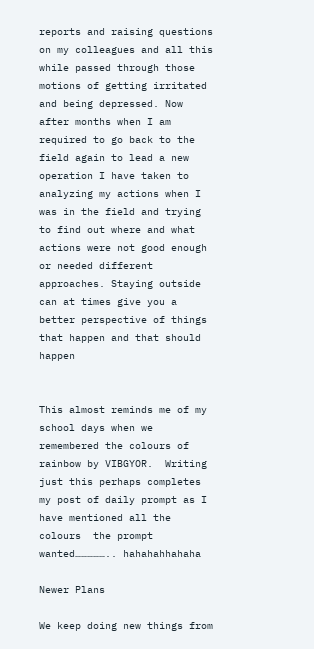reports and raising questions on my colleagues and all this while passed through those motions of getting irritated and being depressed. Now after months when I am required to go back to the field again to lead a new operation I have taken to analyzing my actions when I was in the field and trying to find out where and what actions were not good enough or needed different approaches. Staying outside can at times give you a better perspective of things that happen and that should happen


This almost reminds me of my school days when we remembered the colours of rainbow by VIBGYOR.  Writing just this perhaps completes my post of daily prompt as I have mentioned all the colours  the prompt wanted…………….. hahahahhahaha

Newer Plans

We keep doing new things from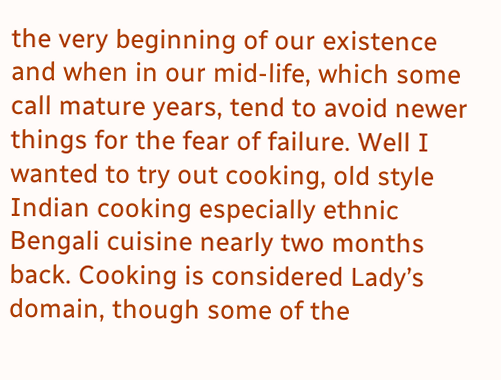the very beginning of our existence and when in our mid-life, which some call mature years, tend to avoid newer things for the fear of failure. Well I wanted to try out cooking, old style Indian cooking especially ethnic Bengali cuisine nearly two months back. Cooking is considered Lady’s domain, though some of the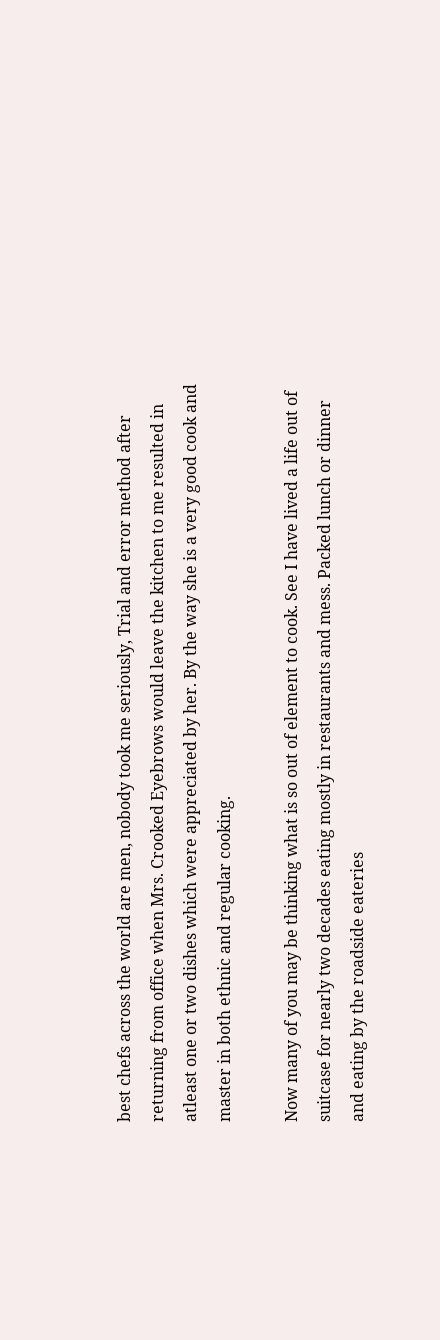best chefs across the world are men, nobody took me seriously, Trial and error method after returning from office when Mrs. Crooked Eyebrows would leave the kitchen to me resulted in atleast one or two dishes which were appreciated by her. By the way she is a very good cook and master in both ethnic and regular cooking.

Now many of you may be thinking what is so out of element to cook. See I have lived a life out of suitcase for nearly two decades eating mostly in restaurants and mess. Packed lunch or dinner and eating by the roadside eateries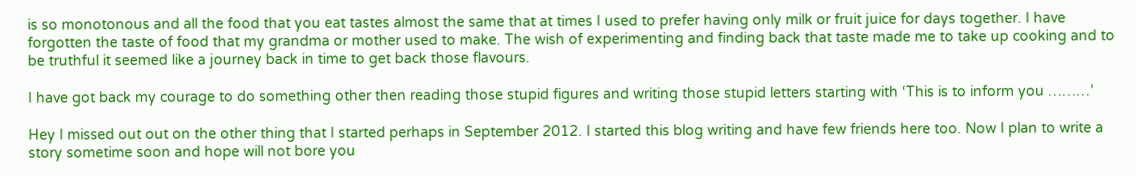is so monotonous and all the food that you eat tastes almost the same that at times I used to prefer having only milk or fruit juice for days together. I have forgotten the taste of food that my grandma or mother used to make. The wish of experimenting and finding back that taste made me to take up cooking and to be truthful it seemed like a journey back in time to get back those flavours.

I have got back my courage to do something other then reading those stupid figures and writing those stupid letters starting with ‘This is to inform you ………’

Hey I missed out out on the other thing that I started perhaps in September 2012. I started this blog writing and have few friends here too. Now I plan to write a story sometime soon and hope will not bore you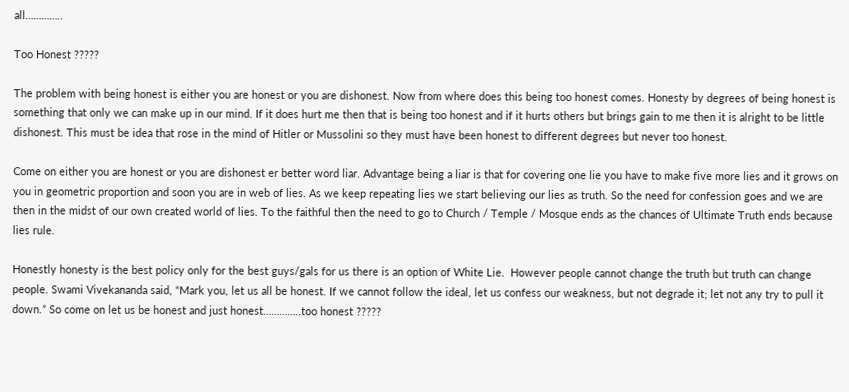all…………..

Too Honest ?????

The problem with being honest is either you are honest or you are dishonest. Now from where does this being too honest comes. Honesty by degrees of being honest is something that only we can make up in our mind. If it does hurt me then that is being too honest and if it hurts others but brings gain to me then it is alright to be little dishonest. This must be idea that rose in the mind of Hitler or Mussolini so they must have been honest to different degrees but never too honest.

Come on either you are honest or you are dishonest er better word liar. Advantage being a liar is that for covering one lie you have to make five more lies and it grows on you in geometric proportion and soon you are in web of lies. As we keep repeating lies we start believing our lies as truth. So the need for confession goes and we are then in the midst of our own created world of lies. To the faithful then the need to go to Church / Temple / Mosque ends as the chances of Ultimate Truth ends because lies rule.

Honestly honesty is the best policy only for the best guys/gals for us there is an option of White Lie.  However people cannot change the truth but truth can change people. Swami Vivekananda said, “Mark you, let us all be honest. If we cannot follow the ideal, let us confess our weakness, but not degrade it; let not any try to pull it down.” So come on let us be honest and just honest…………..too honest ?????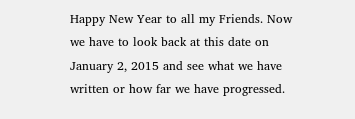Happy New Year to all my Friends. Now we have to look back at this date on January 2, 2015 and see what we have written or how far we have progressed.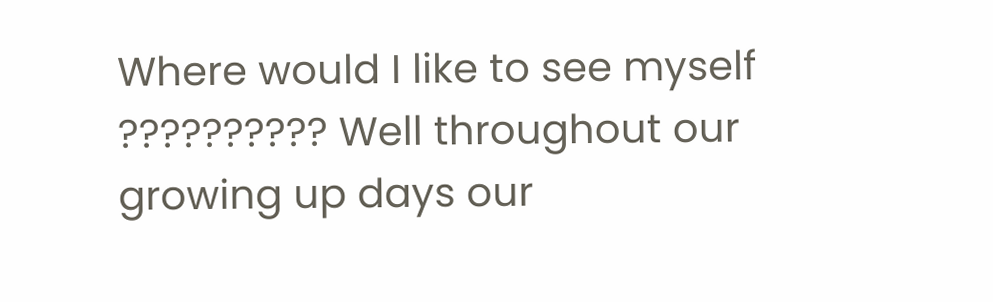Where would I like to see myself ?????????? Well throughout our growing up days our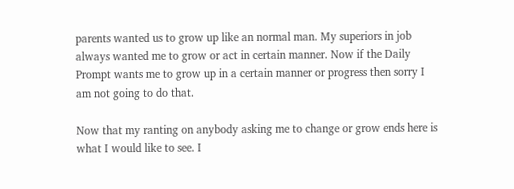parents wanted us to grow up like an normal man. My superiors in job always wanted me to grow or act in certain manner. Now if the Daily Prompt wants me to grow up in a certain manner or progress then sorry I am not going to do that.

Now that my ranting on anybody asking me to change or grow ends here is what I would like to see. I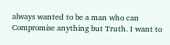always wanted to be a man who can Compromise anything but Truth. I want to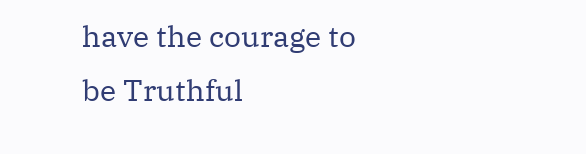have the courage to be Truthful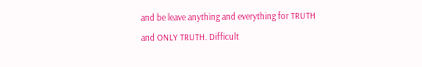and be leave anything and everything for TRUTH and ONLY TRUTH. Difficult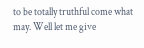to be totally truthful come what may. Well let me give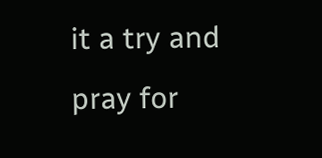it a try and pray for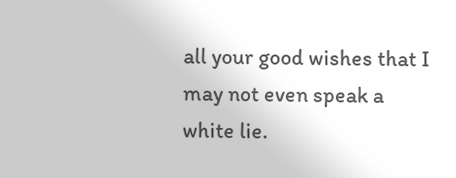all your good wishes that I may not even speak a white lie.